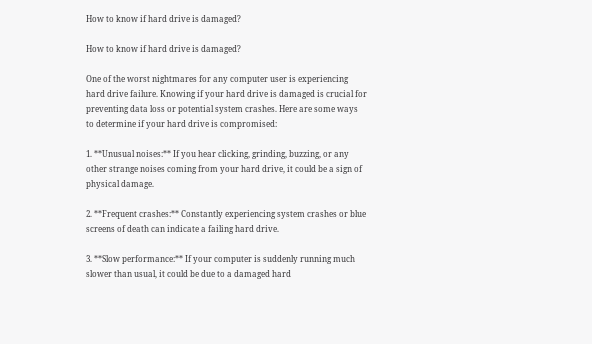How to know if hard drive is damaged?

How to know if hard drive is damaged?

One of the worst nightmares for any computer user is experiencing hard drive failure. Knowing if your hard drive is damaged is crucial for preventing data loss or potential system crashes. Here are some ways to determine if your hard drive is compromised:

1. **Unusual noises:** If you hear clicking, grinding, buzzing, or any other strange noises coming from your hard drive, it could be a sign of physical damage.

2. **Frequent crashes:** Constantly experiencing system crashes or blue screens of death can indicate a failing hard drive.

3. **Slow performance:** If your computer is suddenly running much slower than usual, it could be due to a damaged hard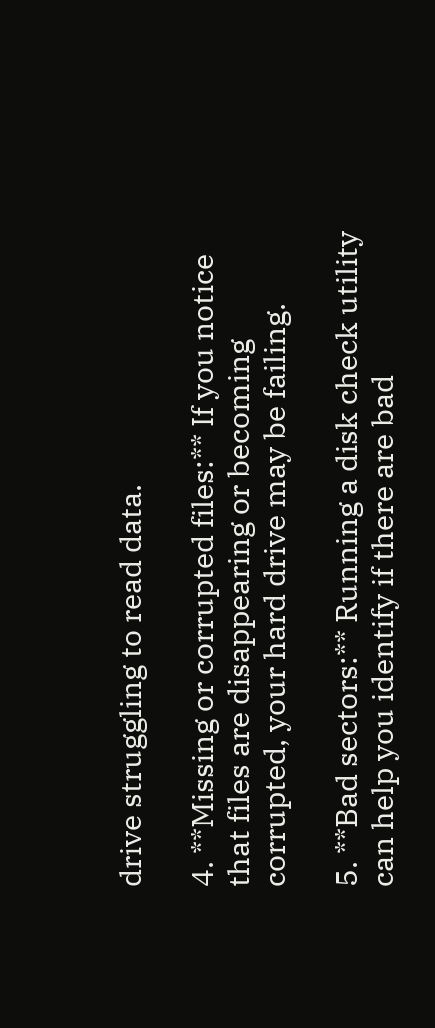drive struggling to read data.

4. **Missing or corrupted files:** If you notice that files are disappearing or becoming corrupted, your hard drive may be failing.

5. **Bad sectors:** Running a disk check utility can help you identify if there are bad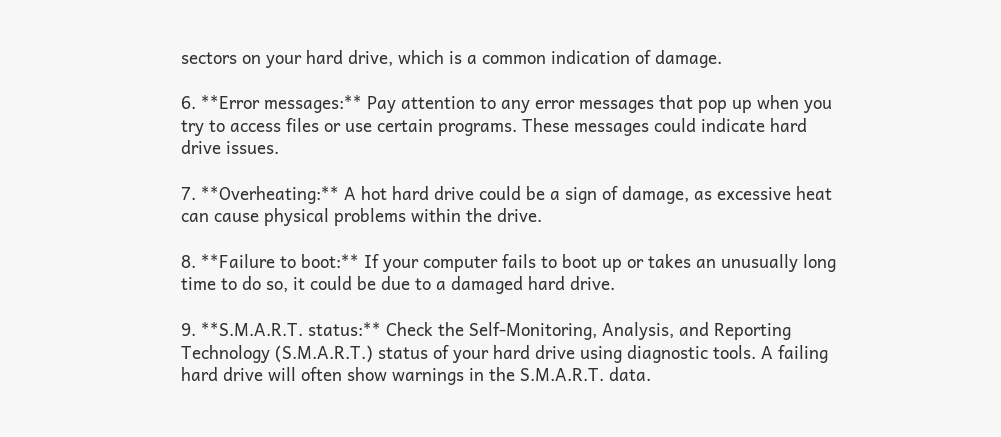sectors on your hard drive, which is a common indication of damage.

6. **Error messages:** Pay attention to any error messages that pop up when you try to access files or use certain programs. These messages could indicate hard drive issues.

7. **Overheating:** A hot hard drive could be a sign of damage, as excessive heat can cause physical problems within the drive.

8. **Failure to boot:** If your computer fails to boot up or takes an unusually long time to do so, it could be due to a damaged hard drive.

9. **S.M.A.R.T. status:** Check the Self-Monitoring, Analysis, and Reporting Technology (S.M.A.R.T.) status of your hard drive using diagnostic tools. A failing hard drive will often show warnings in the S.M.A.R.T. data.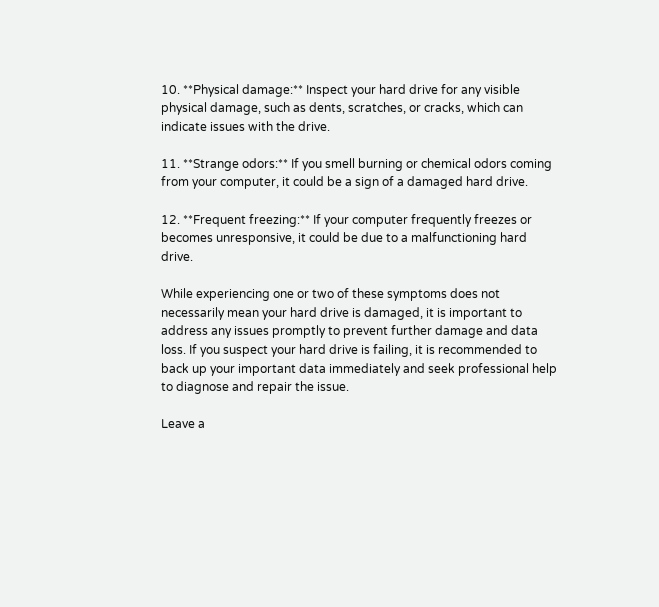10. **Physical damage:** Inspect your hard drive for any visible physical damage, such as dents, scratches, or cracks, which can indicate issues with the drive.

11. **Strange odors:** If you smell burning or chemical odors coming from your computer, it could be a sign of a damaged hard drive.

12. **Frequent freezing:** If your computer frequently freezes or becomes unresponsive, it could be due to a malfunctioning hard drive.

While experiencing one or two of these symptoms does not necessarily mean your hard drive is damaged, it is important to address any issues promptly to prevent further damage and data loss. If you suspect your hard drive is failing, it is recommended to back up your important data immediately and seek professional help to diagnose and repair the issue.

Leave a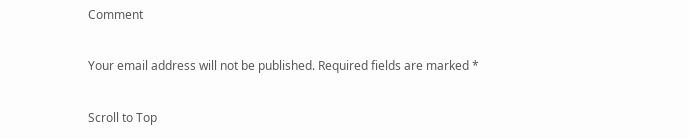Comment

Your email address will not be published. Required fields are marked *

Scroll to Top